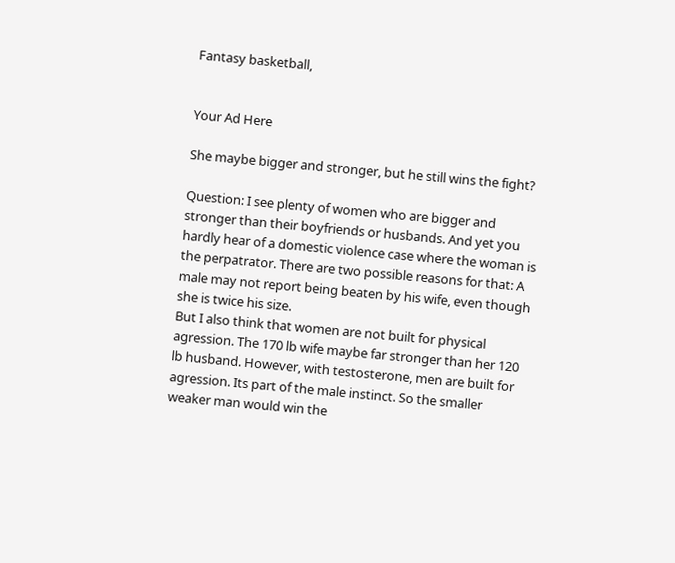Fantasy basketball,


Your Ad Here

She maybe bigger and stronger, but he still wins the fight?

Question: I see plenty of women who are bigger and stronger than their boyfriends or husbands. And yet you hardly hear of a domestic violence case where the woman is the perpatrator. There are two possible reasons for that: A male may not report being beaten by his wife, even though she is twice his size.
But I also think that women are not built for physical agression. The 170 lb wife maybe far stronger than her 120 lb husband. However, with testosterone, men are built for agression. Its part of the male instinct. So the smaller weaker man would win the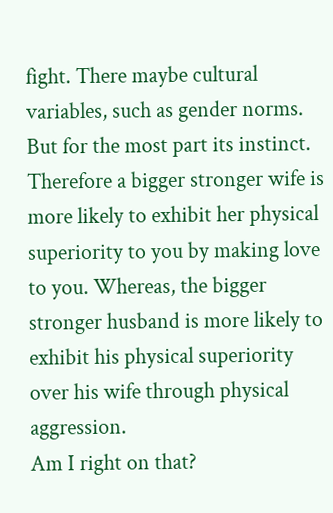fight. There maybe cultural variables, such as gender norms. But for the most part its instinct.
Therefore a bigger stronger wife is more likely to exhibit her physical superiority to you by making love to you. Whereas, the bigger stronger husband is more likely to exhibit his physical superiority over his wife through physical aggression.
Am I right on that?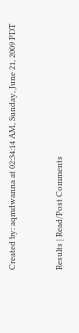Created by: aqmdwanna at 02:34:14 AM, Sunday, June 21, 2009 PDT



Results | Read/Post Comments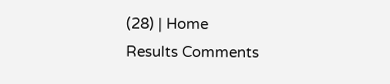(28) | Home
Results Comments